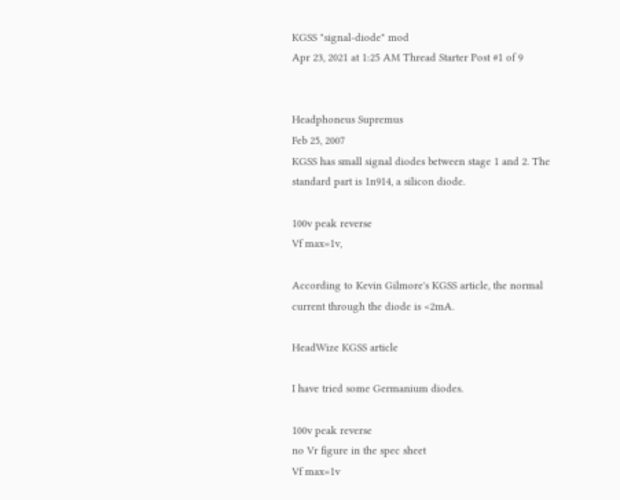KGSS "signal-diode" mod
Apr 23, 2021 at 1:25 AM Thread Starter Post #1 of 9


Headphoneus Supremus
Feb 25, 2007
KGSS has small signal diodes between stage 1 and 2. The standard part is 1n914, a silicon diode.

100v peak reverse
Vf max=1v,

According to Kevin Gilmore's KGSS article, the normal current through the diode is <2mA.

HeadWize KGSS article

I have tried some Germanium diodes.

100v peak reverse
no Vr figure in the spec sheet
Vf max=1v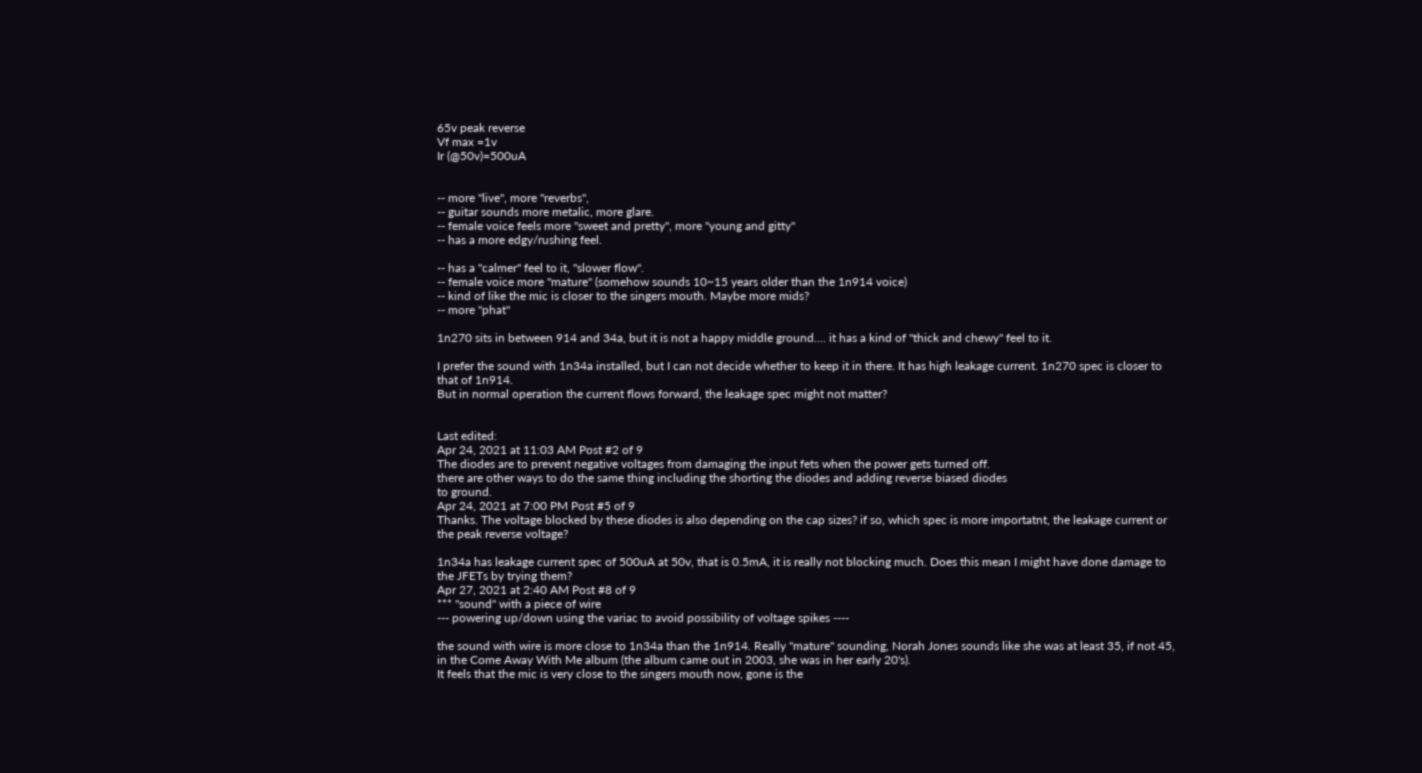65v peak reverse
Vf max =1v
Ir (@50v)=500uA


-- more "live", more "reverbs",
-- guitar sounds more metalic, more glare.
-- female voice feels more "sweet and pretty", more "young and gitty"
-- has a more edgy/rushing feel.

-- has a "calmer" feel to it, "slower flow".
-- female voice more "mature" (somehow sounds 10~15 years older than the 1n914 voice)
-- kind of like the mic is closer to the singers mouth. Maybe more mids?
-- more "phat"

1n270 sits in between 914 and 34a, but it is not a happy middle ground.... it has a kind of "thick and chewy" feel to it.

I prefer the sound with 1n34a installed, but I can not decide whether to keep it in there. It has high leakage current. 1n270 spec is closer to that of 1n914.
But in normal operation the current flows forward, the leakage spec might not matter?


Last edited:
Apr 24, 2021 at 11:03 AM Post #2 of 9
The diodes are to prevent negative voltages from damaging the input fets when the power gets turned off.
there are other ways to do the same thing including the shorting the diodes and adding reverse biased diodes
to ground.
Apr 24, 2021 at 7:00 PM Post #5 of 9
Thanks. The voltage blocked by these diodes is also depending on the cap sizes? if so, which spec is more importatnt, the leakage current or the peak reverse voltage?

1n34a has leakage current spec of 500uA at 50v, that is 0.5mA, it is really not blocking much. Does this mean I might have done damage to the JFETs by trying them?
Apr 27, 2021 at 2:40 AM Post #8 of 9
*** "sound" with a piece of wire
--- powering up/down using the variac to avoid possibility of voltage spikes ----

the sound with wire is more close to 1n34a than the 1n914. Really "mature" sounding, Norah Jones sounds like she was at least 35, if not 45, in the Come Away With Me album (the album came out in 2003, she was in her early 20's).
It feels that the mic is very close to the singers mouth now, gone is the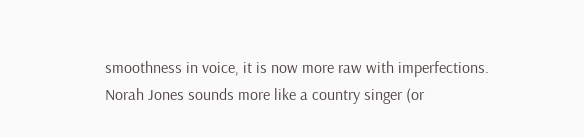smoothness in voice, it is now more raw with imperfections. Norah Jones sounds more like a country singer (or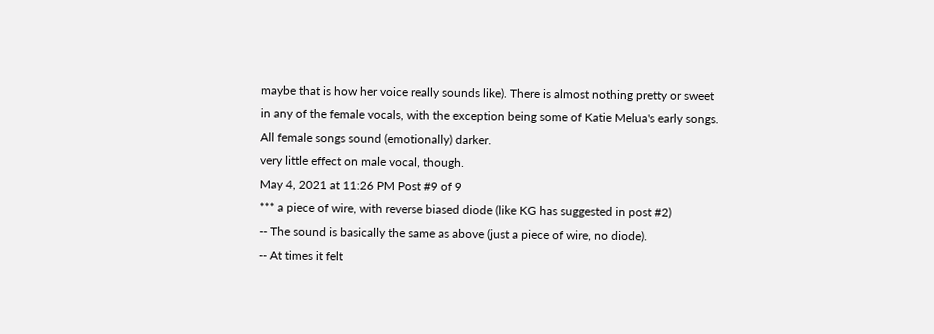maybe that is how her voice really sounds like). There is almost nothing pretty or sweet in any of the female vocals, with the exception being some of Katie Melua's early songs.
All female songs sound (emotionally) darker.
very little effect on male vocal, though.
May 4, 2021 at 11:26 PM Post #9 of 9
*** a piece of wire, with reverse biased diode (like KG has suggested in post #2)
-- The sound is basically the same as above (just a piece of wire, no diode).
-- At times it felt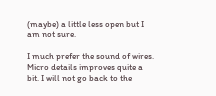(maybe) a little less open but I am not sure.

I much prefer the sound of wires. Micro details improves quite a bit. I will not go back to the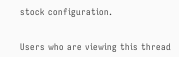stock configuration.


Users who are viewing this thread